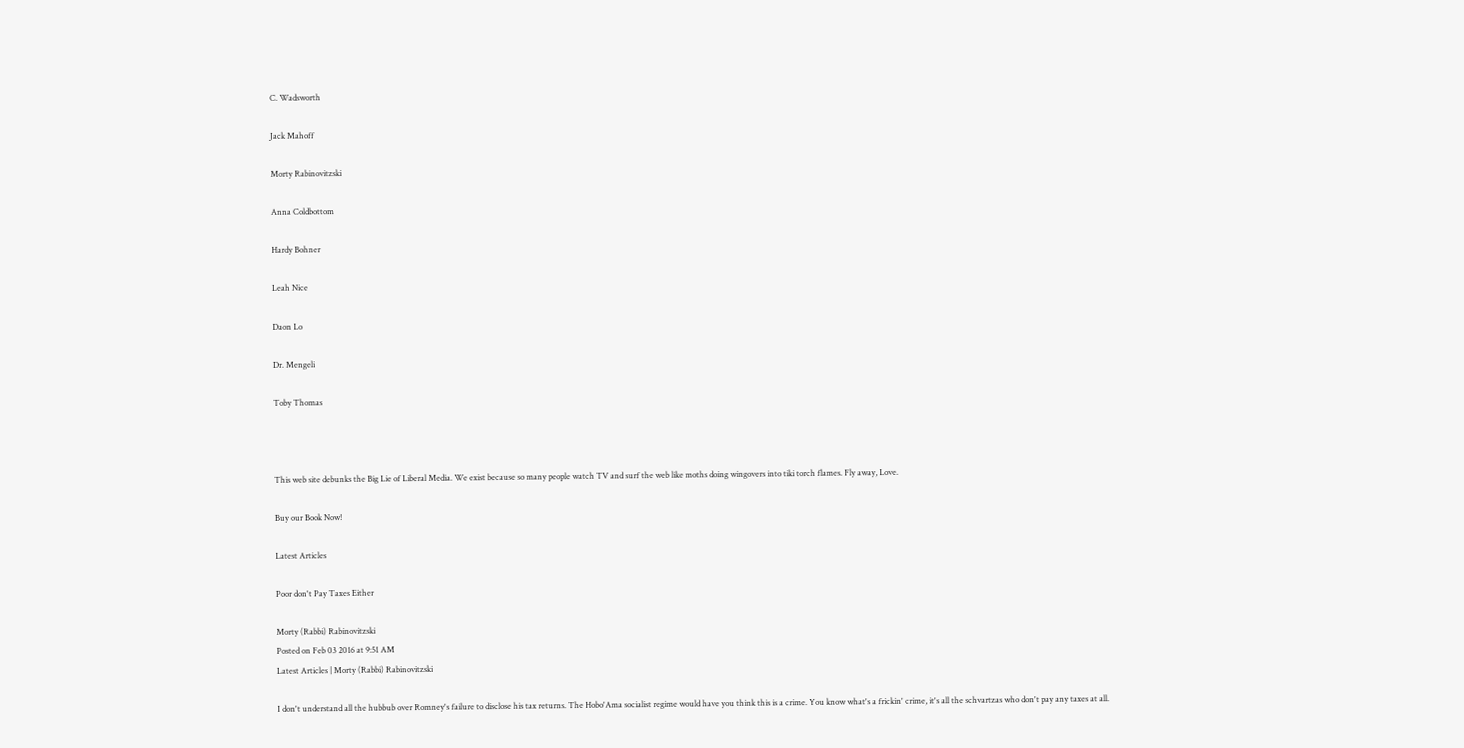C. Wadsworth

Jack Mahoff

Morty Rabinovitzski

Anna Coldbottom

Hardy Bohner

Leah Nice

Daon Lo

Dr. Mengeli

Toby Thomas



This web site debunks the Big Lie of Liberal Media. We exist because so many people watch TV and surf the web like moths doing wingovers into tiki torch flames. Fly away, Love.

Buy our Book Now!

Latest Articles

Poor don't Pay Taxes Either

Morty (Rabbi) Rabinovitzski
Posted on Feb 03 2016 at 9:51 AM
Latest Articles | Morty (Rabbi) Rabinovitzski

I don't understand all the hubbub over Romney's failure to disclose his tax returns. The Hobo'Ama socialist regime would have you think this is a crime. You know what's a frickin' crime, it's all the schvartzas who don't pay any taxes at all.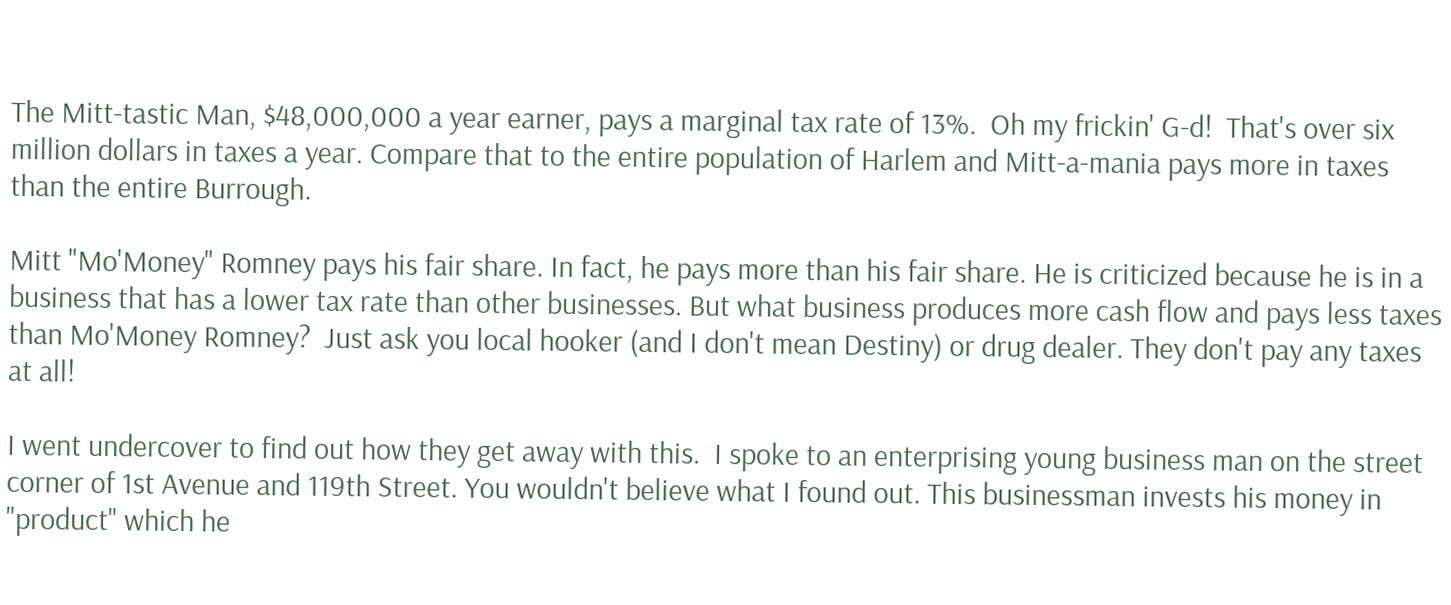The Mitt-tastic Man, $48,000,000 a year earner, pays a marginal tax rate of 13%.  Oh my frickin' G-d!  That's over six million dollars in taxes a year. Compare that to the entire population of Harlem and Mitt-a-mania pays more in taxes than the entire Burrough.

Mitt "Mo'Money" Romney pays his fair share. In fact, he pays more than his fair share. He is criticized because he is in a business that has a lower tax rate than other businesses. But what business produces more cash flow and pays less taxes than Mo'Money Romney?  Just ask you local hooker (and I don't mean Destiny) or drug dealer. They don't pay any taxes at all!

I went undercover to find out how they get away with this.  I spoke to an enterprising young business man on the street corner of 1st Avenue and 119th Street. You wouldn't believe what I found out. This businessman invests his money in "product" which he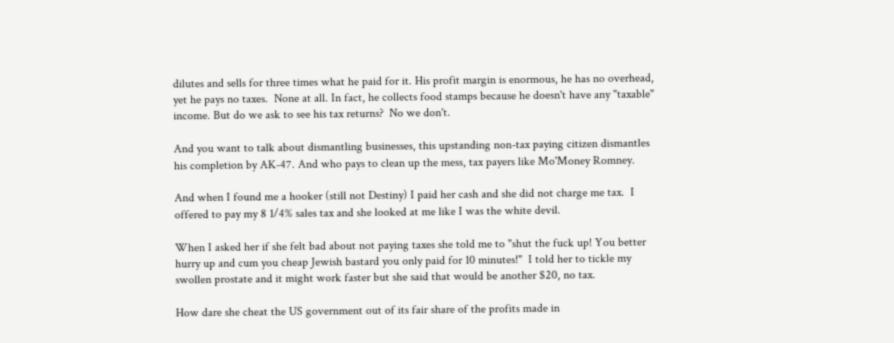dilutes and sells for three times what he paid for it. His profit margin is enormous, he has no overhead, yet he pays no taxes.  None at all. In fact, he collects food stamps because he doesn't have any "taxable" income. But do we ask to see his tax returns?  No we don't.

And you want to talk about dismantling businesses, this upstanding non-tax paying citizen dismantles his completion by AK-47. And who pays to clean up the mess, tax payers like Mo'Money Romney.

And when I found me a hooker (still not Destiny) I paid her cash and she did not charge me tax.  I offered to pay my 8 1/4% sales tax and she looked at me like I was the white devil.

When I asked her if she felt bad about not paying taxes she told me to "shut the fuck up! You better hurry up and cum you cheap Jewish bastard you only paid for 10 minutes!"  I told her to tickle my swollen prostate and it might work faster but she said that would be another $20, no tax.

How dare she cheat the US government out of its fair share of the profits made in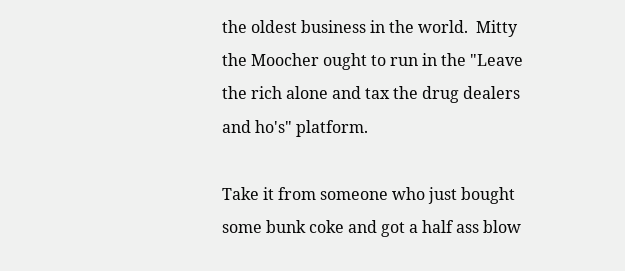the oldest business in the world.  Mitty the Moocher ought to run in the "Leave the rich alone and tax the drug dealers and ho's" platform.

Take it from someone who just bought some bunk coke and got a half ass blow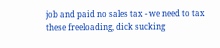job and paid no sales tax - we need to tax these freeloading, dick sucking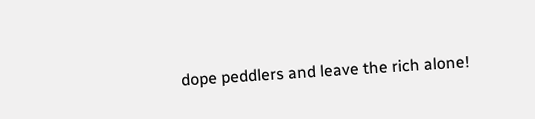dope peddlers and leave the rich alone!